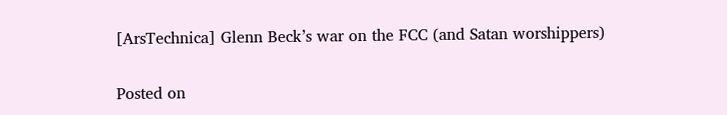[ArsTechnica] Glenn Beck’s war on the FCC (and Satan worshippers)

Posted on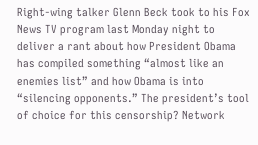Right-wing talker Glenn Beck took to his Fox News TV program last Monday night to deliver a rant about how President Obama has compiled something “almost like an enemies list” and how Obama is into “silencing opponents.” The president’s tool of choice for this censorship? Network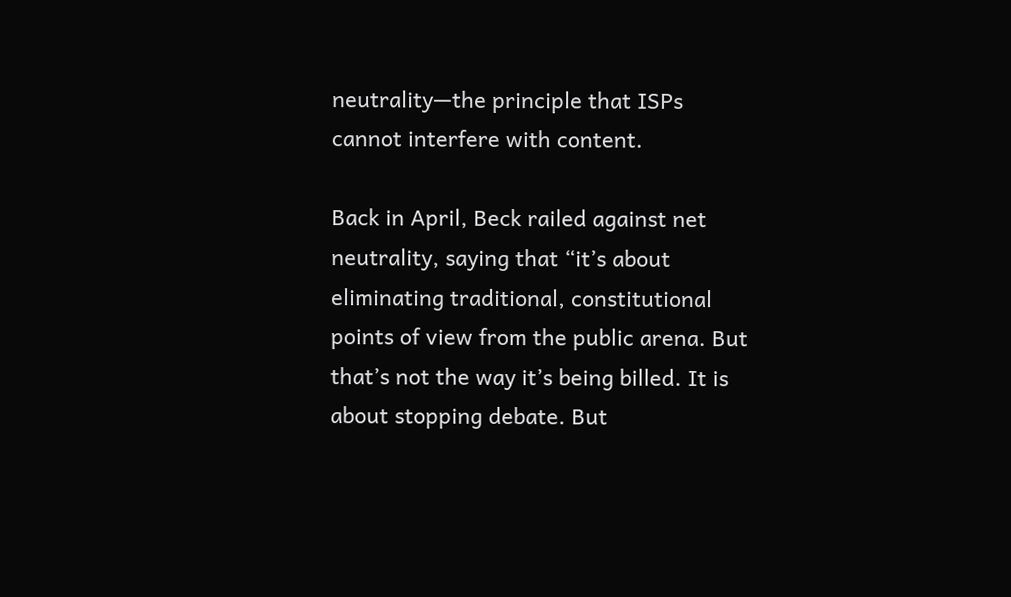neutrality—the principle that ISPs cannot interfere with content.

Back in April, Beck railed against net neutrality, saying that “it’s about eliminating traditional, constitutional points of view from the public arena. But that’s not the way it’s being billed. It is about stopping debate. But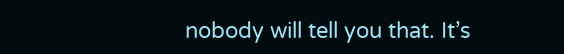nobody will tell you that. It’s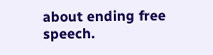about ending free speech.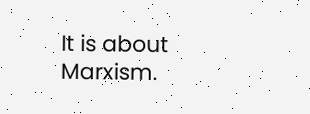It is about Marxism.